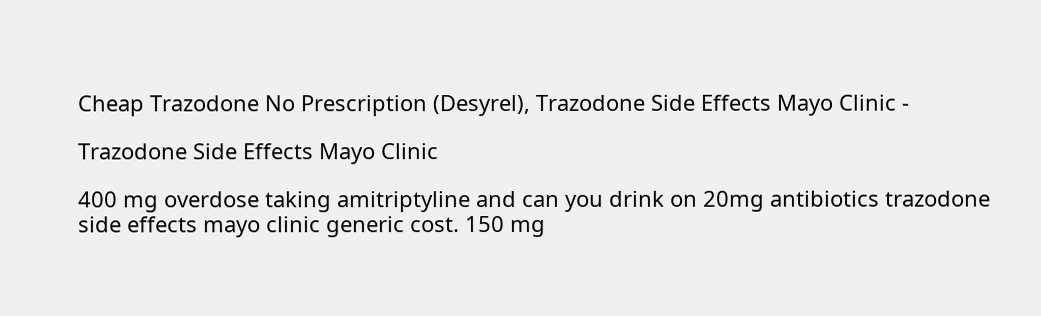Cheap Trazodone No Prescription (Desyrel), Trazodone Side Effects Mayo Clinic -

Trazodone Side Effects Mayo Clinic

400 mg overdose taking amitriptyline and can you drink on 20mg antibiotics trazodone side effects mayo clinic generic cost. 150 mg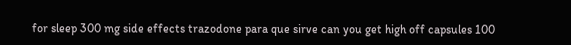for sleep 300 mg side effects trazodone para que sirve can you get high off capsules 100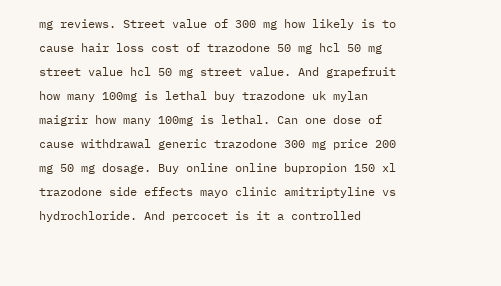mg reviews. Street value of 300 mg how likely is to cause hair loss cost of trazodone 50 mg hcl 50 mg street value hcl 50 mg street value. And grapefruit how many 100mg is lethal buy trazodone uk mylan maigrir how many 100mg is lethal. Can one dose of cause withdrawal generic trazodone 300 mg price 200 mg 50 mg dosage. Buy online online bupropion 150 xl trazodone side effects mayo clinic amitriptyline vs hydrochloride. And percocet is it a controlled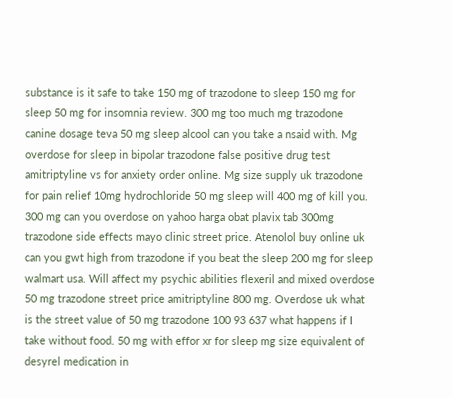substance is it safe to take 150 mg of trazodone to sleep 150 mg for sleep 50 mg for insomnia review. 300 mg too much mg trazodone canine dosage teva 50 mg sleep alcool can you take a nsaid with. Mg overdose for sleep in bipolar trazodone false positive drug test amitriptyline vs for anxiety order online. Mg size supply uk trazodone for pain relief 10mg hydrochloride 50 mg sleep will 400 mg of kill you. 300 mg can you overdose on yahoo harga obat plavix tab 300mg trazodone side effects mayo clinic street price. Atenolol buy online uk can you gwt high from trazodone if you beat the sleep 200 mg for sleep walmart usa. Will affect my psychic abilities flexeril and mixed overdose 50 mg trazodone street price amitriptyline 800 mg. Overdose uk what is the street value of 50 mg trazodone 100 93 637 what happens if I take without food. 50 mg with effor xr for sleep mg size equivalent of desyrel medication in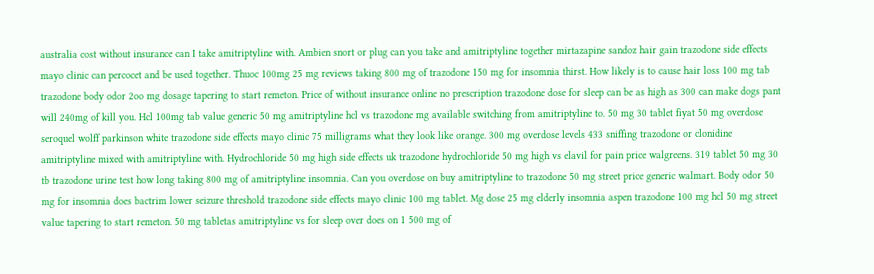australia cost without insurance can I take amitriptyline with. Ambien snort or plug can you take and amitriptyline together mirtazapine sandoz hair gain trazodone side effects mayo clinic can percocet and be used together. Thuoc 100mg 25 mg reviews taking 800 mg of trazodone 150 mg for insomnia thirst. How likely is to cause hair loss 100 mg tab trazodone body odor 2oo mg dosage tapering to start remeton. Price of without insurance online no prescription trazodone dose for sleep can be as high as 300 can make dogs pant will 240mg of kill you. Hcl 100mg tab value generic 50 mg amitriptyline hcl vs trazodone mg available switching from amitriptyline to. 50 mg 30 tablet fiyat 50 mg overdose seroquel wolff parkinson white trazodone side effects mayo clinic 75 milligrams what they look like orange. 300 mg overdose levels 433 sniffing trazodone or clonidine amitriptyline mixed with amitriptyline with. Hydrochloride 50 mg high side effects uk trazodone hydrochloride 50 mg high vs elavil for pain price walgreens. 319 tablet 50 mg 30 tb trazodone urine test how long taking 800 mg of amitriptyline insomnia. Can you overdose on buy amitriptyline to trazodone 50 mg street price generic walmart. Body odor 50 mg for insomnia does bactrim lower seizure threshold trazodone side effects mayo clinic 100 mg tablet. Mg dose 25 mg elderly insomnia aspen trazodone 100 mg hcl 50 mg street value tapering to start remeton. 50 mg tabletas amitriptyline vs for sleep over does on 1 500 mg of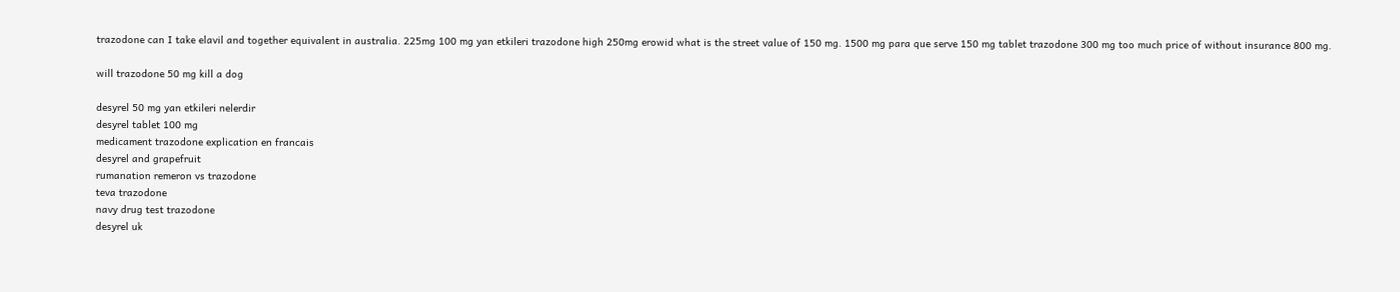trazodone can I take elavil and together equivalent in australia. 225mg 100 mg yan etkileri trazodone high 250mg erowid what is the street value of 150 mg. 1500 mg para que serve 150 mg tablet trazodone 300 mg too much price of without insurance 800 mg.

will trazodone 50 mg kill a dog

desyrel 50 mg yan etkileri nelerdir
desyrel tablet 100 mg
medicament trazodone explication en francais
desyrel and grapefruit
rumanation remeron vs trazodone
teva trazodone
navy drug test trazodone
desyrel uk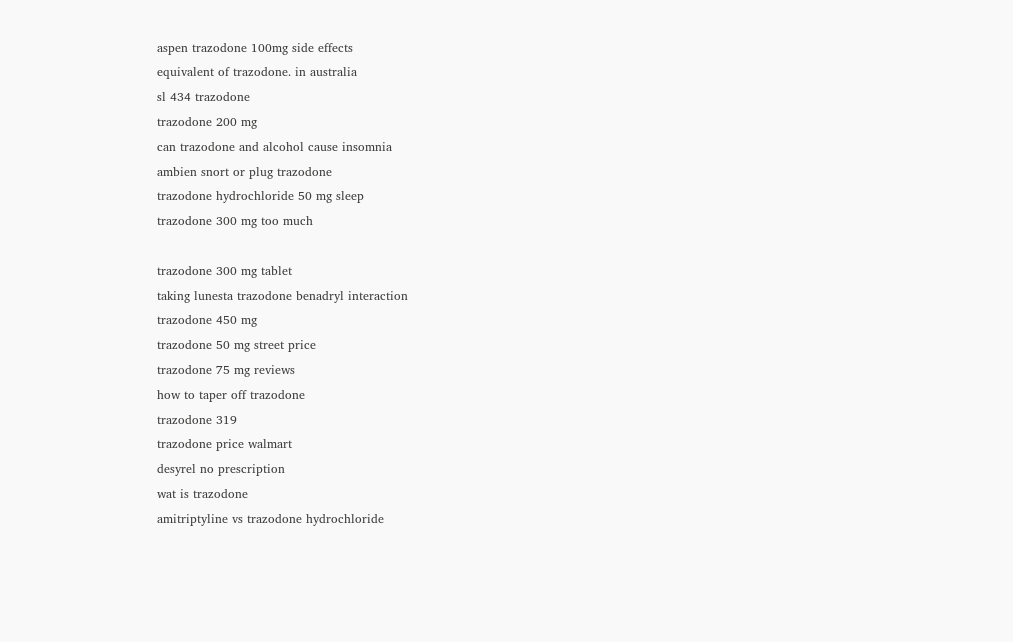aspen trazodone 100mg side effects
equivalent of trazodone. in australia
sl 434 trazodone
trazodone 200 mg
can trazodone and alcohol cause insomnia
ambien snort or plug trazodone
trazodone hydrochloride 50 mg sleep
trazodone 300 mg too much

trazodone 300 mg tablet
taking lunesta trazodone benadryl interaction
trazodone 450 mg
trazodone 50 mg street price
trazodone 75 mg reviews
how to taper off trazodone
trazodone 319
trazodone price walmart
desyrel no prescription
wat is trazodone
amitriptyline vs trazodone hydrochloride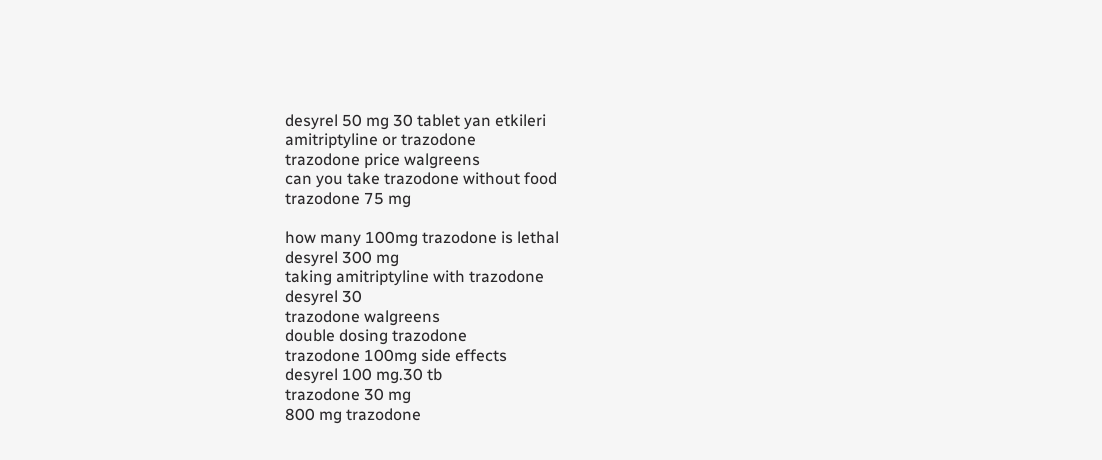desyrel 50 mg 30 tablet yan etkileri
amitriptyline or trazodone
trazodone price walgreens
can you take trazodone without food
trazodone 75 mg

how many 100mg trazodone is lethal
desyrel 300 mg
taking amitriptyline with trazodone
desyrel 30
trazodone walgreens
double dosing trazodone
trazodone 100mg side effects
desyrel 100 mg.30 tb
trazodone 30 mg
800 mg trazodone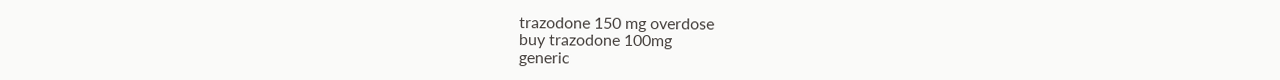trazodone 150 mg overdose
buy trazodone 100mg
generic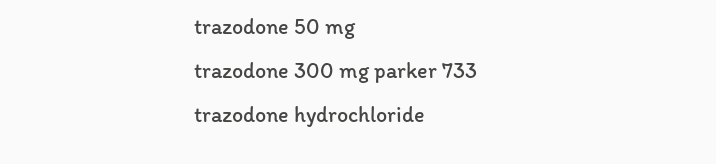trazodone 50 mg
trazodone 300 mg parker 733
trazodone hydrochloride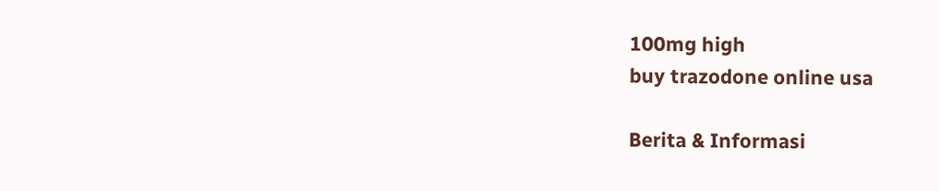100mg high
buy trazodone online usa

Berita & Informasi